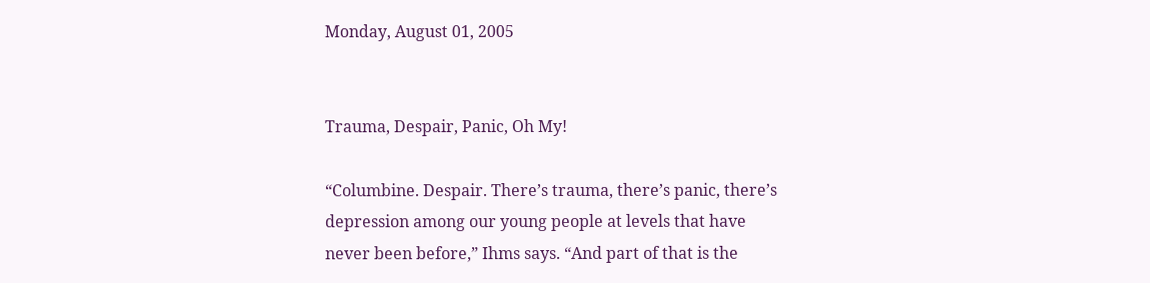Monday, August 01, 2005


Trauma, Despair, Panic, Oh My!

“Columbine. Despair. There’s trauma, there’s panic, there’s depression among our young people at levels that have never been before,” Ihms says. “And part of that is the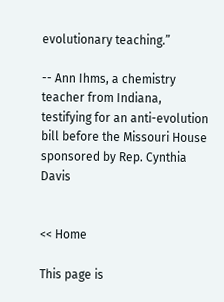evolutionary teaching.”

-- Ann Ihms, a chemistry teacher from Indiana, testifying for an anti-evolution bill before the Missouri House sponsored by Rep. Cynthia Davis


<< Home

This page is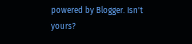powered by Blogger. Isn't yours?